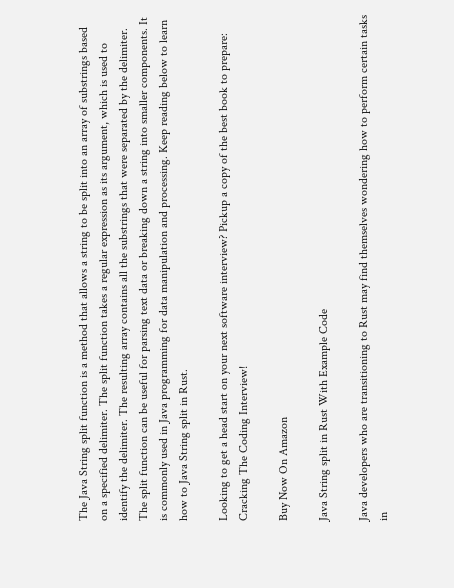The Java String split function is a method that allows a string to be split into an array of substrings based on a specified delimiter. The split function takes a regular expression as its argument, which is used to identify the delimiter. The resulting array contains all the substrings that were separated by the delimiter. The split function can be useful for parsing text data or breaking down a string into smaller components. It is commonly used in Java programming for data manipulation and processing. Keep reading below to learn how to Java String split in Rust.

Looking to get a head start on your next software interview? Pickup a copy of the best book to prepare: Cracking The Coding Interview!

Buy Now On Amazon

Java String split in Rust With Example Code

Java developers who are transitioning to Rust may find themselves wondering how to perform certain tasks in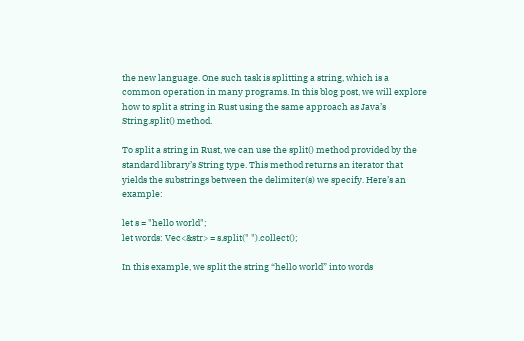the new language. One such task is splitting a string, which is a common operation in many programs. In this blog post, we will explore how to split a string in Rust using the same approach as Java’s String.split() method.

To split a string in Rust, we can use the split() method provided by the standard library’s String type. This method returns an iterator that yields the substrings between the delimiter(s) we specify. Here’s an example:

let s = "hello world";
let words: Vec<&str> = s.split(" ").collect();

In this example, we split the string “hello world” into words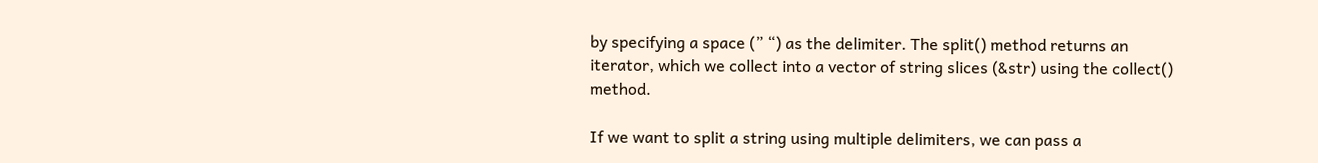by specifying a space (” “) as the delimiter. The split() method returns an iterator, which we collect into a vector of string slices (&str) using the collect() method.

If we want to split a string using multiple delimiters, we can pass a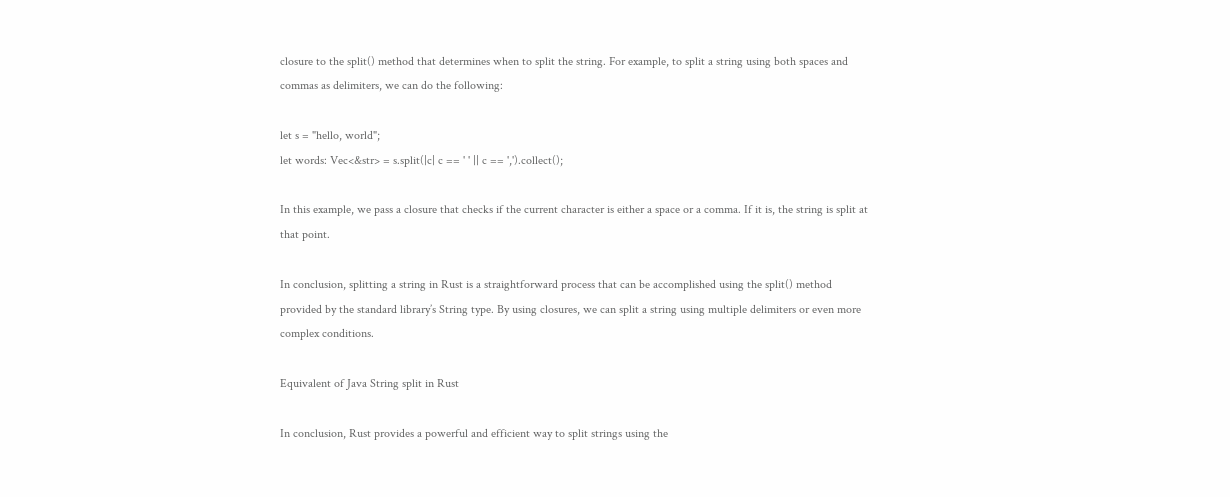closure to the split() method that determines when to split the string. For example, to split a string using both spaces and commas as delimiters, we can do the following:

let s = "hello, world";
let words: Vec<&str> = s.split(|c| c == ' ' || c == ',').collect();

In this example, we pass a closure that checks if the current character is either a space or a comma. If it is, the string is split at that point.

In conclusion, splitting a string in Rust is a straightforward process that can be accomplished using the split() method provided by the standard library’s String type. By using closures, we can split a string using multiple delimiters or even more complex conditions.

Equivalent of Java String split in Rust

In conclusion, Rust provides a powerful and efficient way to split strings using the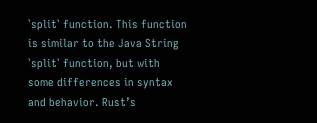`split` function. This function is similar to the Java String `split` function, but with some differences in syntax and behavior. Rust’s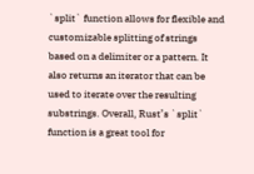`split` function allows for flexible and customizable splitting of strings based on a delimiter or a pattern. It also returns an iterator that can be used to iterate over the resulting substrings. Overall, Rust’s `split` function is a great tool for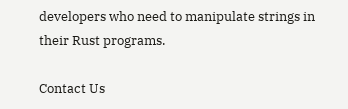developers who need to manipulate strings in their Rust programs.

Contact Us